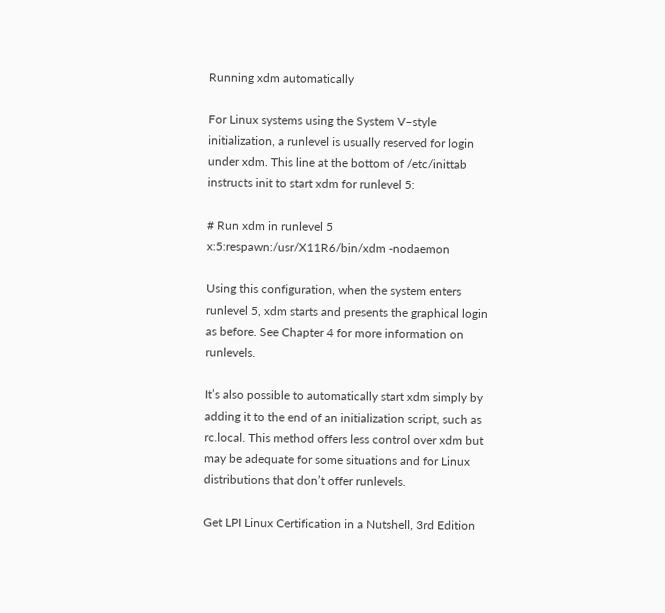Running xdm automatically

For Linux systems using the System V–style initialization, a runlevel is usually reserved for login under xdm. This line at the bottom of /etc/inittab instructs init to start xdm for runlevel 5:

# Run xdm in runlevel 5
x:5:respawn:/usr/X11R6/bin/xdm -nodaemon

Using this configuration, when the system enters runlevel 5, xdm starts and presents the graphical login as before. See Chapter 4 for more information on runlevels.

It’s also possible to automatically start xdm simply by adding it to the end of an initialization script, such as rc.local. This method offers less control over xdm but may be adequate for some situations and for Linux distributions that don’t offer runlevels.

Get LPI Linux Certification in a Nutshell, 3rd Edition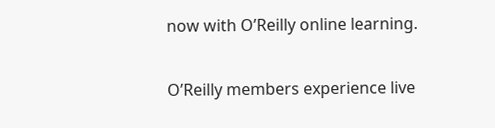now with O’Reilly online learning.

O’Reilly members experience live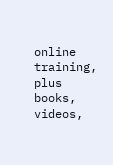online training, plus books, videos,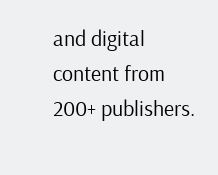and digital content from 200+ publishers.